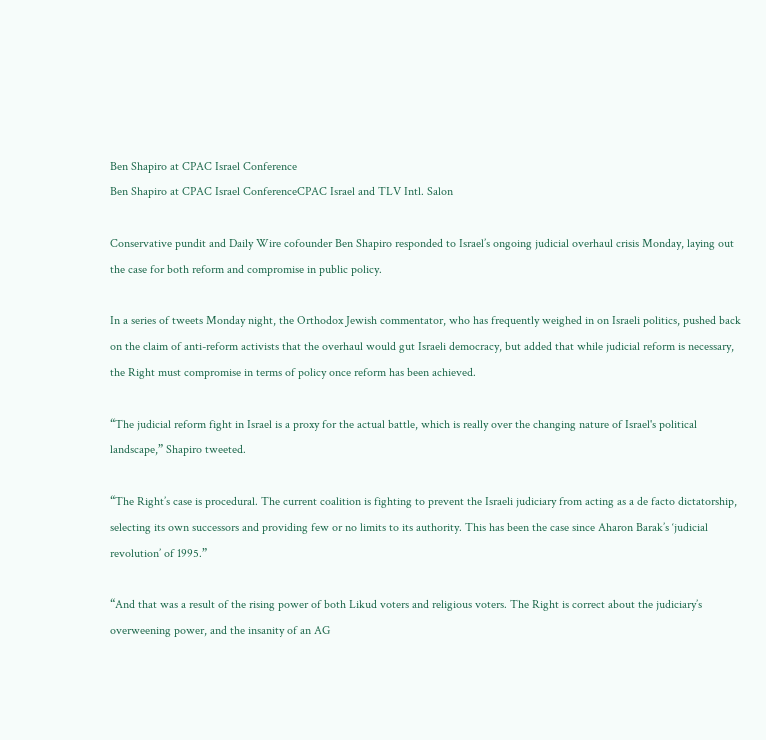Ben Shapiro at CPAC Israel Conference
Ben Shapiro at CPAC Israel ConferenceCPAC Israel and TLV Intl. Salon

Conservative pundit and Daily Wire cofounder Ben Shapiro responded to Israel’s ongoing judicial overhaul crisis Monday, laying out the case for both reform and compromise in public policy.

In a series of tweets Monday night, the Orthodox Jewish commentator, who has frequently weighed in on Israeli politics, pushed back on the claim of anti-reform activists that the overhaul would gut Israeli democracy, but added that while judicial reform is necessary, the Right must compromise in terms of policy once reform has been achieved.

“The judicial reform fight in Israel is a proxy for the actual battle, which is really over the changing nature of Israel's political landscape,” Shapiro tweeted.

“The Right’s case is procedural. The current coalition is fighting to prevent the Israeli judiciary from acting as a de facto dictatorship, selecting its own successors and providing few or no limits to its authority. This has been the case since Aharon Barak’s ‘judicial revolution’ of 1995.”

“And that was a result of the rising power of both Likud voters and religious voters. The Right is correct about the judiciary’s overweening power, and the insanity of an AG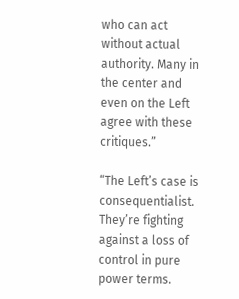who can act without actual authority. Many in the center and even on the Left agree with these critiques.”

“The Left’s case is consequentialist. They’re fighting against a loss of control in pure power terms.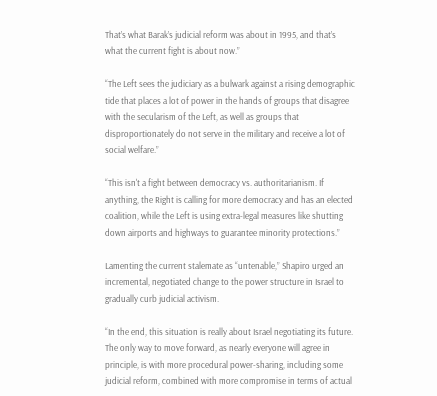That’s what Barak’s judicial reform was about in 1995, and that’s what the current fight is about now.”

“The Left sees the judiciary as a bulwark against a rising demographic tide that places a lot of power in the hands of groups that disagree with the secularism of the Left, as well as groups that disproportionately do not serve in the military and receive a lot of social welfare.”

“This isn't a fight between democracy vs. authoritarianism. If anything, the Right is calling for more democracy and has an elected coalition, while the Left is using extra-legal measures like shutting down airports and highways to guarantee minority protections.”

Lamenting the current stalemate as “untenable,” Shapiro urged an incremental, negotiated change to the power structure in Israel to gradually curb judicial activism.

“In the end, this situation is really about Israel negotiating its future. The only way to move forward, as nearly everyone will agree in principle, is with more procedural power-sharing, including some judicial reform, combined with more compromise in terms of actual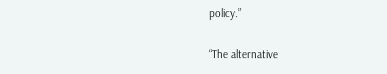policy.”

“The alternative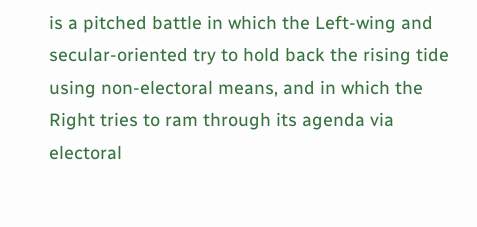is a pitched battle in which the Left-wing and secular-oriented try to hold back the rising tide using non-electoral means, and in which the Right tries to ram through its agenda via electoral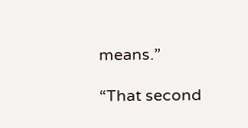means.”

“That second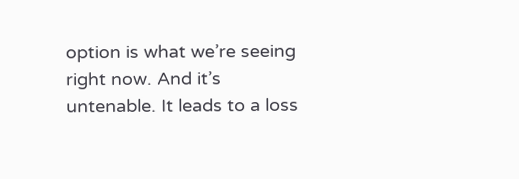option is what we’re seeing right now. And it’s untenable. It leads to a loss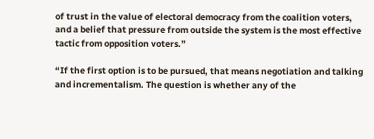of trust in the value of electoral democracy from the coalition voters, and a belief that pressure from outside the system is the most effective tactic from opposition voters.”

“If the first option is to be pursued, that means negotiation and talking and incrementalism. The question is whether any of the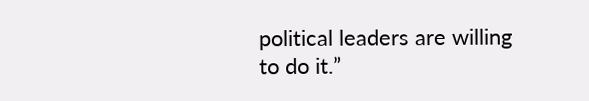political leaders are willing to do it.”